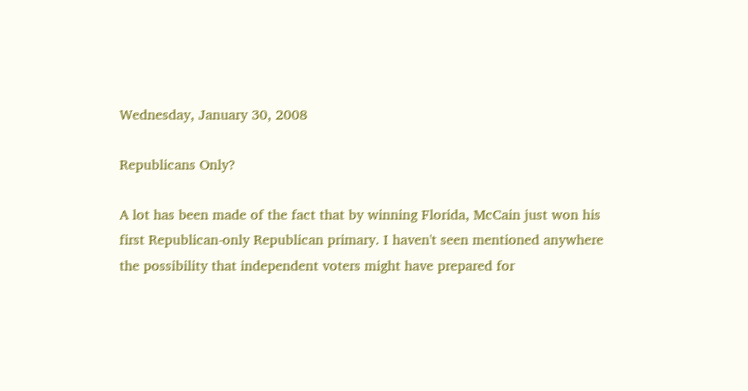Wednesday, January 30, 2008

Republicans Only?

A lot has been made of the fact that by winning Florida, McCain just won his first Republican-only Republican primary. I haven't seen mentioned anywhere the possibility that independent voters might have prepared for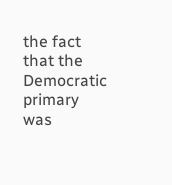the fact that the Democratic primary was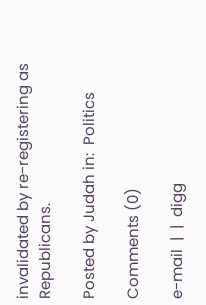invalidated by re-registering as Republicans.

Posted by Judah in:  Politics

Comments (0)

e-mail  |  |  digg